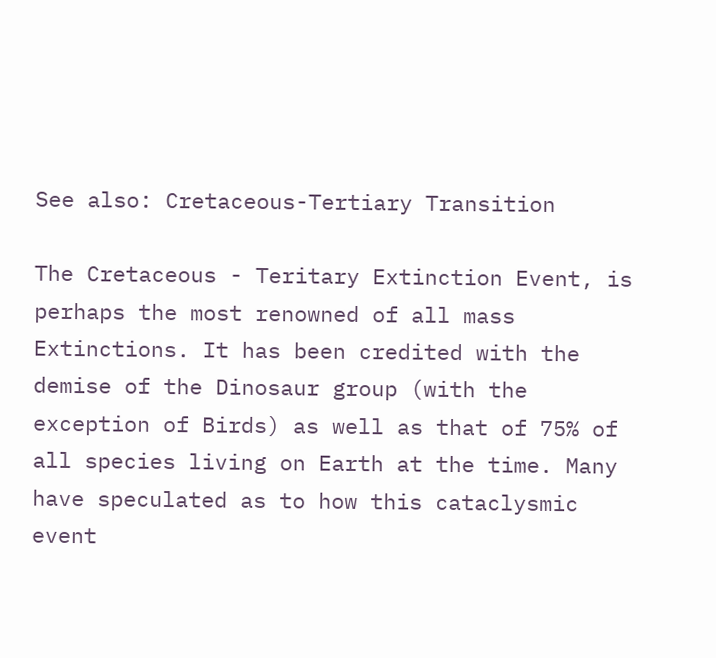See also: Cretaceous-Tertiary Transition

The Cretaceous - Teritary Extinction Event, is perhaps the most renowned of all mass Extinctions. It has been credited with the demise of the Dinosaur group (with the exception of Birds) as well as that of 75% of all species living on Earth at the time. Many have speculated as to how this cataclysmic event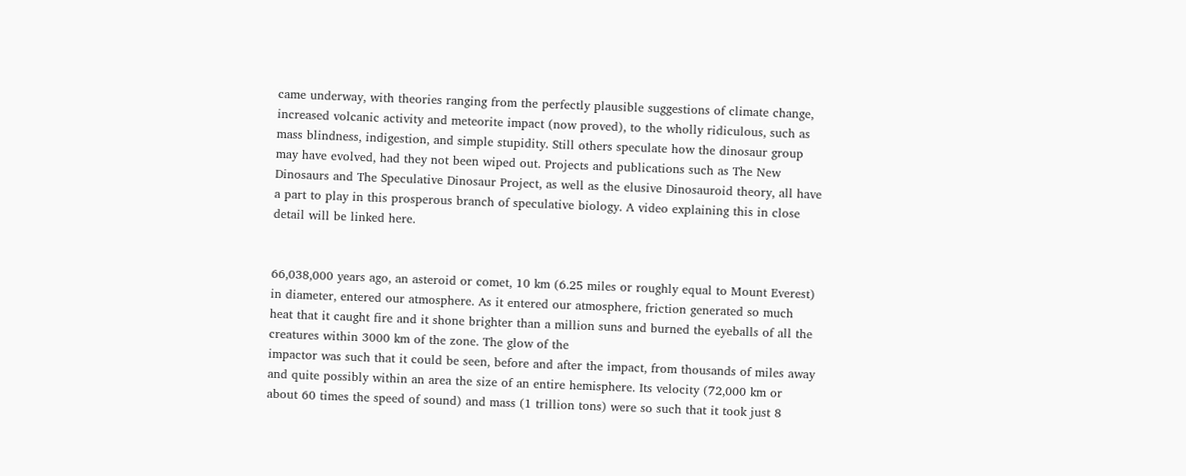came underway, with theories ranging from the perfectly plausible suggestions of climate change, increased volcanic activity and meteorite impact (now proved), to the wholly ridiculous, such as mass blindness, indigestion, and simple stupidity. Still others speculate how the dinosaur group may have evolved, had they not been wiped out. Projects and publications such as The New Dinosaurs and The Speculative Dinosaur Project, as well as the elusive Dinosauroid theory, all have a part to play in this prosperous branch of speculative biology. A video explaining this in close detail will be linked here.


66,038,000 years ago, an asteroid or comet, 10 km (6.25 miles or roughly equal to Mount Everest) in diameter, entered our atmosphere. As it entered our atmosphere, friction generated so much heat that it caught fire and it shone brighter than a million suns and burned the eyeballs of all the creatures within 3000 km of the zone. The glow of the
impactor was such that it could be seen, before and after the impact, from thousands of miles away and quite possibly within an area the size of an entire hemisphere. Its velocity (72,000 km or about 60 times the speed of sound) and mass (1 trillion tons) were so such that it took just 8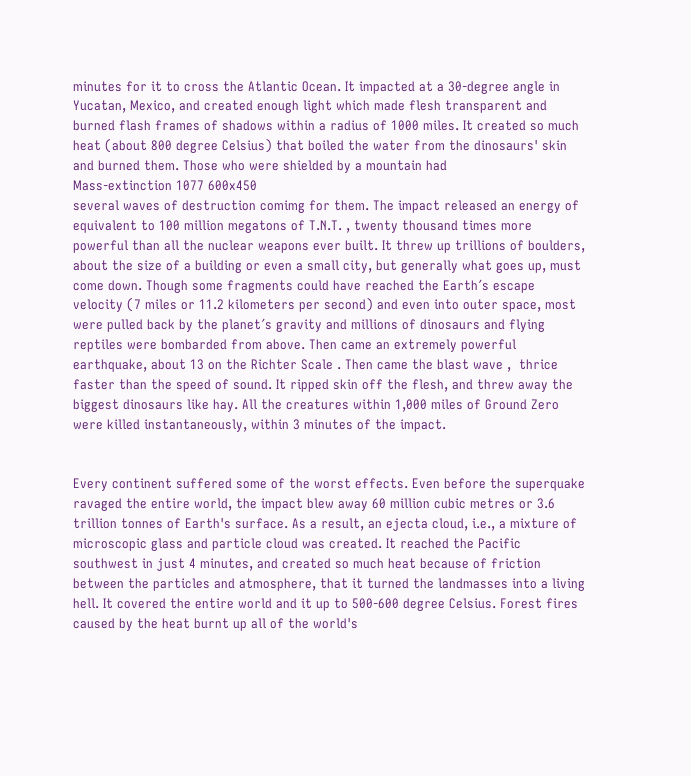minutes for it to cross the Atlantic Ocean. It impacted at a 30-degree angle in Yucatan, Mexico, and created enough light which made flesh transparent and burned flash frames of shadows within a radius of 1000 miles. It created so much heat (about 800 degree Celsius) that boiled the water from the dinosaurs' skin and burned them. Those who were shielded by a mountain had
Mass-extinction 1077 600x450
several waves of destruction comimg for them. The impact released an energy of equivalent to 100 million megatons of T.N.T. , twenty thousand times more powerful than all the nuclear weapons ever built. It threw up trillions of boulders, about the size of a building or even a small city, but generally what goes up, must come down. Though some fragments could have reached the Earth´s escape velocity (7 miles or 11.2 kilometers per second) and even into outer space, most were pulled back by the planet´s gravity and millions of dinosaurs and flying reptiles were bombarded from above. Then came an extremely powerful earthquake, about 13 on the Richter Scale . Then came the blast wave ,  thrice faster than the speed of sound. It ripped skin off the flesh, and threw away the biggest dinosaurs like hay. All the creatures within 1,000 miles of Ground Zero were killed instantaneously, within 3 minutes of the impact.


Every continent suffered some of the worst effects. Even before the superquake ravaged the entire world, the impact blew away 60 million cubic metres or 3.6 trillion tonnes of Earth's surface. As a result, an ejecta cloud, i.e., a mixture of microscopic glass and particle cloud was created. It reached the Pacific southwest in just 4 minutes, and created so much heat because of friction between the particles and atmosphere, that it turned the landmasses into a living hell. It covered the entire world and it up to 500-600 degree Celsius. Forest fires caused by the heat burnt up all of the world's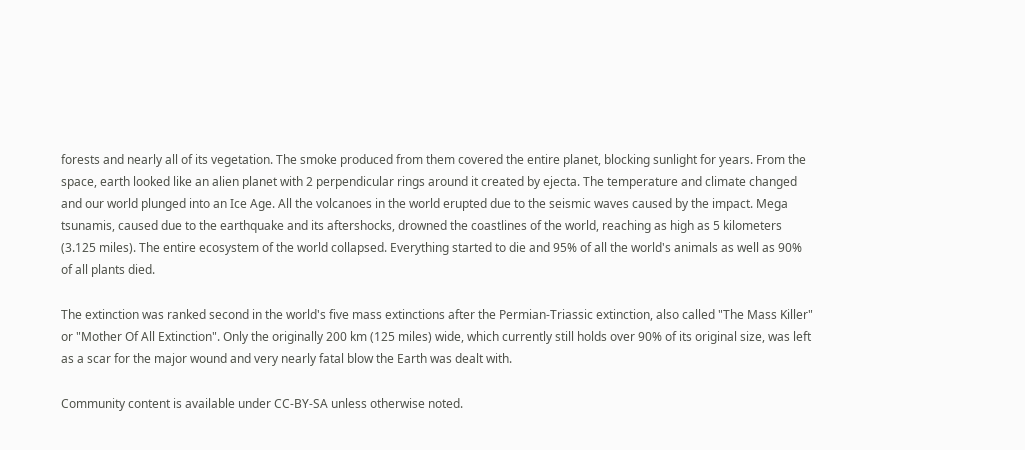forests and nearly all of its vegetation. The smoke produced from them covered the entire planet, blocking sunlight for years. From the space, earth looked like an alien planet with 2 perpendicular rings around it created by ejecta. The temperature and climate changed and our world plunged into an Ice Age. All the volcanoes in the world erupted due to the seismic waves caused by the impact. Mega tsunamis, caused due to the earthquake and its aftershocks, drowned the coastlines of the world, reaching as high as 5 kilometers (3.125 miles). The entire ecosystem of the world collapsed. Everything started to die and 95% of all the world's animals as well as 90% of all plants died.

The extinction was ranked second in the world's five mass extinctions after the Permian-Triassic extinction, also called "The Mass Killer" or "Mother Of All Extinction". Only the originally 200 km (125 miles) wide, which currently still holds over 90% of its original size, was left as a scar for the major wound and very nearly fatal blow the Earth was dealt with.

Community content is available under CC-BY-SA unless otherwise noted.